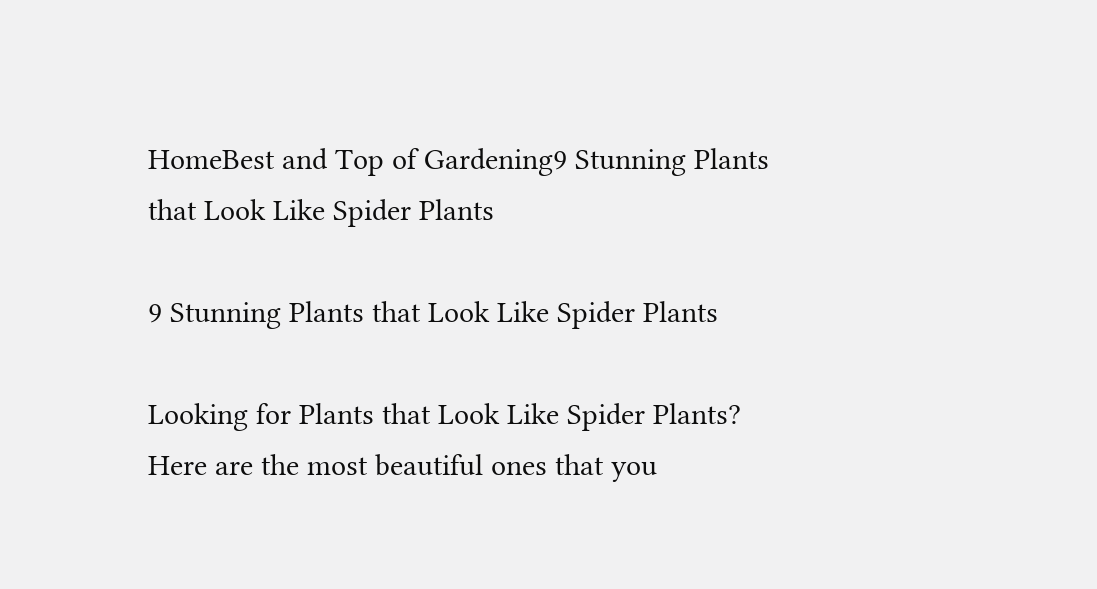HomeBest and Top of Gardening9 Stunning Plants that Look Like Spider Plants

9 Stunning Plants that Look Like Spider Plants

Looking for Plants that Look Like Spider Plants? Here are the most beautiful ones that you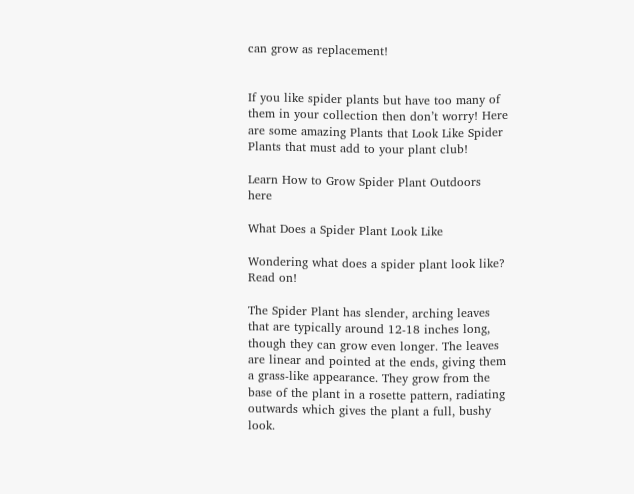can grow as replacement!


If you like spider plants but have too many of them in your collection then don’t worry! Here are some amazing Plants that Look Like Spider Plants that must add to your plant club!

Learn How to Grow Spider Plant Outdoors here

What Does a Spider Plant Look Like

Wondering what does a spider plant look like? Read on!

The Spider Plant has slender, arching leaves that are typically around 12-18 inches long, though they can grow even longer. The leaves are linear and pointed at the ends, giving them a grass-like appearance. They grow from the base of the plant in a rosette pattern, radiating outwards which gives the plant a full, bushy look.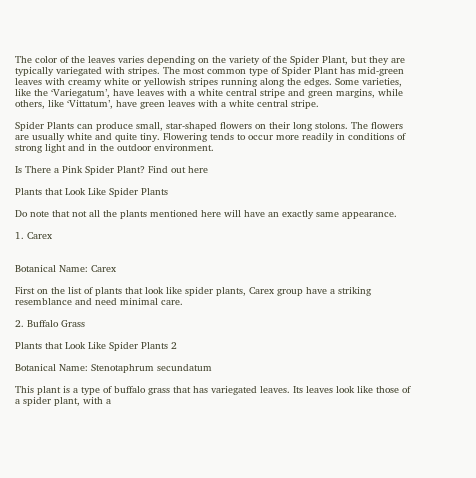The color of the leaves varies depending on the variety of the Spider Plant, but they are typically variegated with stripes. The most common type of Spider Plant has mid-green leaves with creamy white or yellowish stripes running along the edges. Some varieties, like the ‘Variegatum’, have leaves with a white central stripe and green margins, while others, like ‘Vittatum’, have green leaves with a white central stripe.

Spider Plants can produce small, star-shaped flowers on their long stolons. The flowers are usually white and quite tiny. Flowering tends to occur more readily in conditions of strong light and in the outdoor environment.

Is There a Pink Spider Plant? Find out here

Plants that Look Like Spider Plants

Do note that not all the plants mentioned here will have an exactly same appearance.

1. Carex


Botanical Name: Carex

First on the list of plants that look like spider plants, Carex group have a striking resemblance and need minimal care.

2. Buffalo Grass

Plants that Look Like Spider Plants 2

Botanical Name: Stenotaphrum secundatum

This plant is a type of buffalo grass that has variegated leaves. Its leaves look like those of a spider plant, with a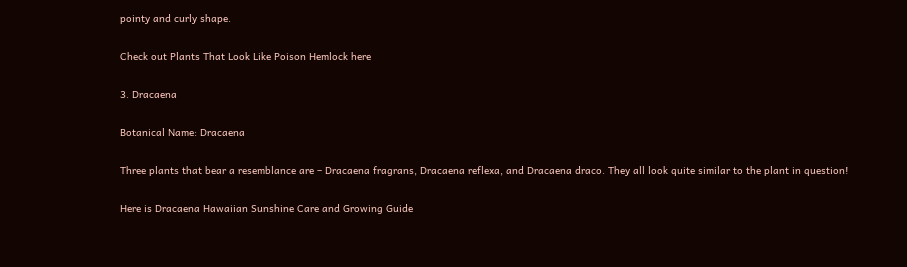pointy and curly shape.

Check out Plants That Look Like Poison Hemlock here

3. Dracaena

Botanical Name: Dracaena

Three plants that bear a resemblance are – Dracaena fragrans, Dracaena reflexa, and Dracaena draco. They all look quite similar to the plant in question!

Here is Dracaena Hawaiian Sunshine Care and Growing Guide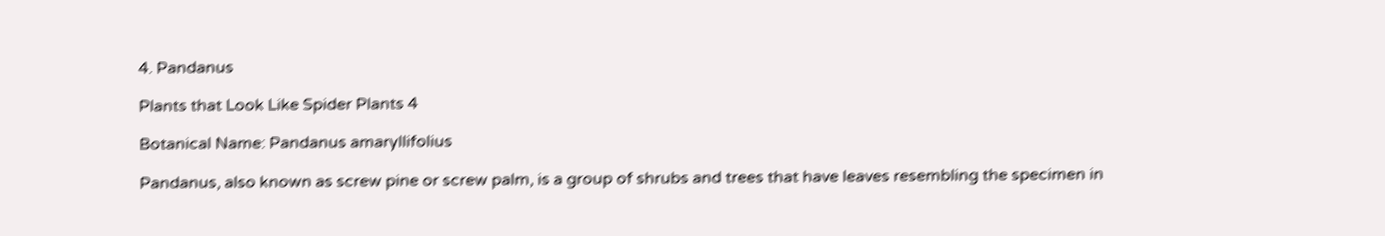4. Pandanus

Plants that Look Like Spider Plants 4

Botanical Name: Pandanus amaryllifolius

Pandanus, also known as screw pine or screw palm, is a group of shrubs and trees that have leaves resembling the specimen in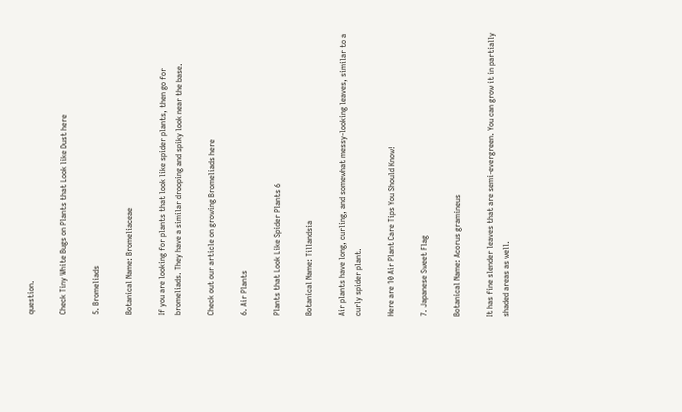question.

Check Tiny White Bugs on Plants that Look like Dust here

5. Bromeliads

Botanical Name: Bromeliaceae

If you are looking for plants that look like spider plants, then go for bromeliads. They have a similar drooping and spiky look near the base.

Check out our article on growing Bromeliads here

6. Air Plants

Plants that Look Like Spider Plants 6

Botanical Name: Tillandsia

Air plants have long, curling, and somewhat messy-looking leaves, similar to a curly spider plant.

Here are 10 Air Plant Care Tips You Should Know!

7. Japanese Sweet Flag

Botanical Name: Acorus gramineus

It has fine slender leaves that are semi-evergreen. You can grow it in partially shaded areas as well.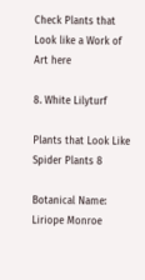Check Plants that Look like a Work of Art here

8. White Lilyturf

Plants that Look Like Spider Plants 8

Botanical Name: Liriope Monroe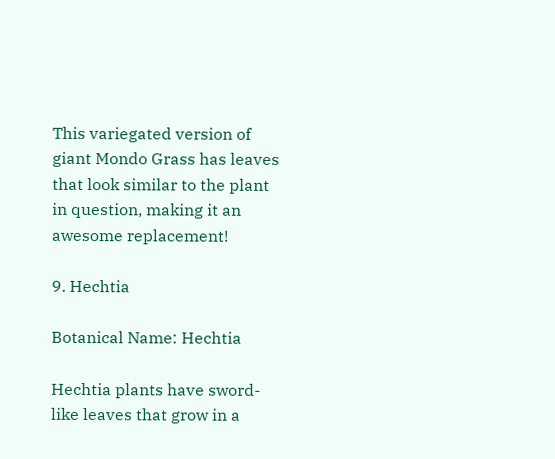This variegated version of giant Mondo Grass has leaves that look similar to the plant in question, making it an awesome replacement!

9. Hechtia

Botanical Name: Hechtia

Hechtia plants have sword-like leaves that grow in a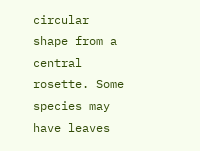circular shape from a central rosette. Some species may have leaves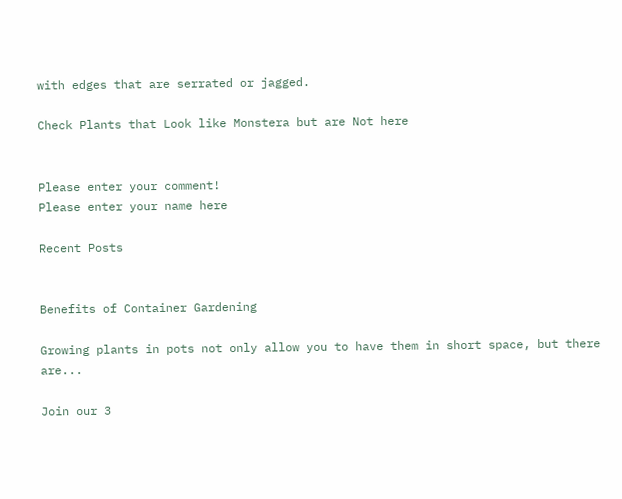with edges that are serrated or jagged.

Check Plants that Look like Monstera but are Not here


Please enter your comment!
Please enter your name here

Recent Posts


Benefits of Container Gardening

Growing plants in pots not only allow you to have them in short space, but there are...

Join our 3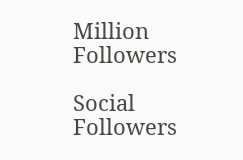Million Followers

Social Followers